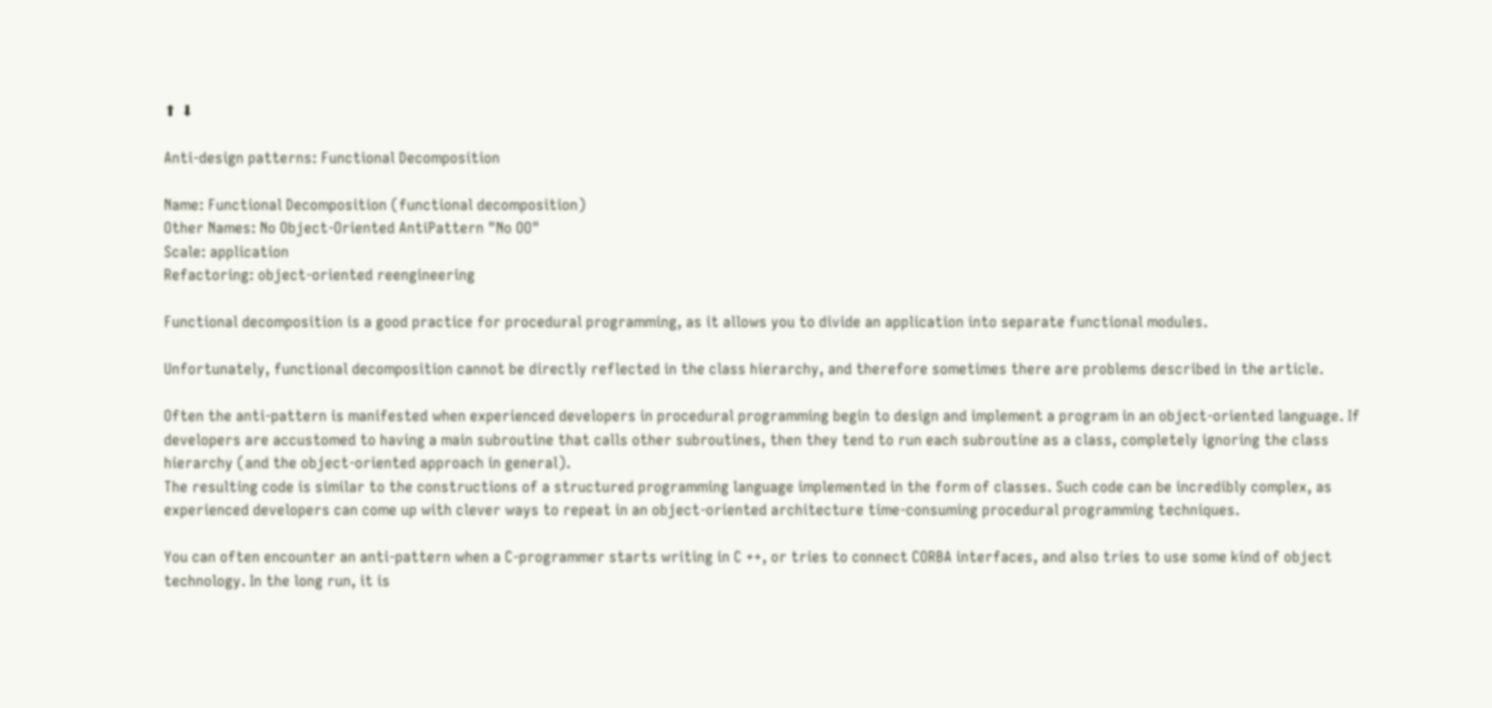⬆ ⬇

Anti-design patterns: Functional Decomposition

Name: Functional Decomposition (functional decomposition)
Other Names: No Object-Oriented AntiPattern "No OO"
Scale: application
Refactoring: object-oriented reengineering

Functional decomposition is a good practice for procedural programming, as it allows you to divide an application into separate functional modules.

Unfortunately, functional decomposition cannot be directly reflected in the class hierarchy, and therefore sometimes there are problems described in the article.

Often the anti-pattern is manifested when experienced developers in procedural programming begin to design and implement a program in an object-oriented language. If developers are accustomed to having a main subroutine that calls other subroutines, then they tend to run each subroutine as a class, completely ignoring the class hierarchy (and the object-oriented approach in general).
The resulting code is similar to the constructions of a structured programming language implemented in the form of classes. Such code can be incredibly complex, as experienced developers can come up with clever ways to repeat in an object-oriented architecture time-consuming procedural programming techniques.

You can often encounter an anti-pattern when a C-programmer starts writing in C ++, or tries to connect CORBA interfaces, and also tries to use some kind of object technology. In the long run, it is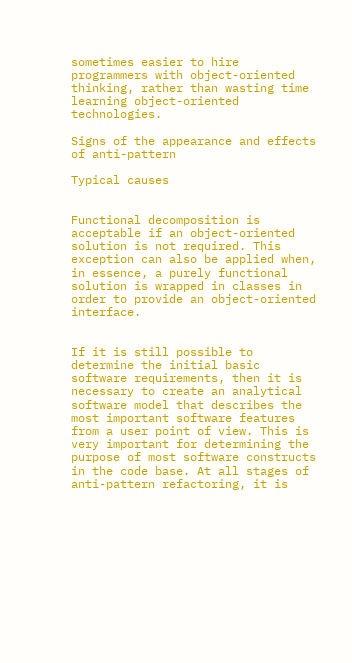sometimes easier to hire programmers with object-oriented thinking, rather than wasting time learning object-oriented technologies.

Signs of the appearance and effects of anti-pattern

Typical causes


Functional decomposition is acceptable if an object-oriented solution is not required. This exception can also be applied when, in essence, a purely functional solution is wrapped in classes in order to provide an object-oriented interface.


If it is still possible to determine the initial basic software requirements, then it is necessary to create an analytical software model that describes the most important software features from a user point of view. This is very important for determining the purpose of most software constructs in the code base. At all stages of anti-pattern refactoring, it is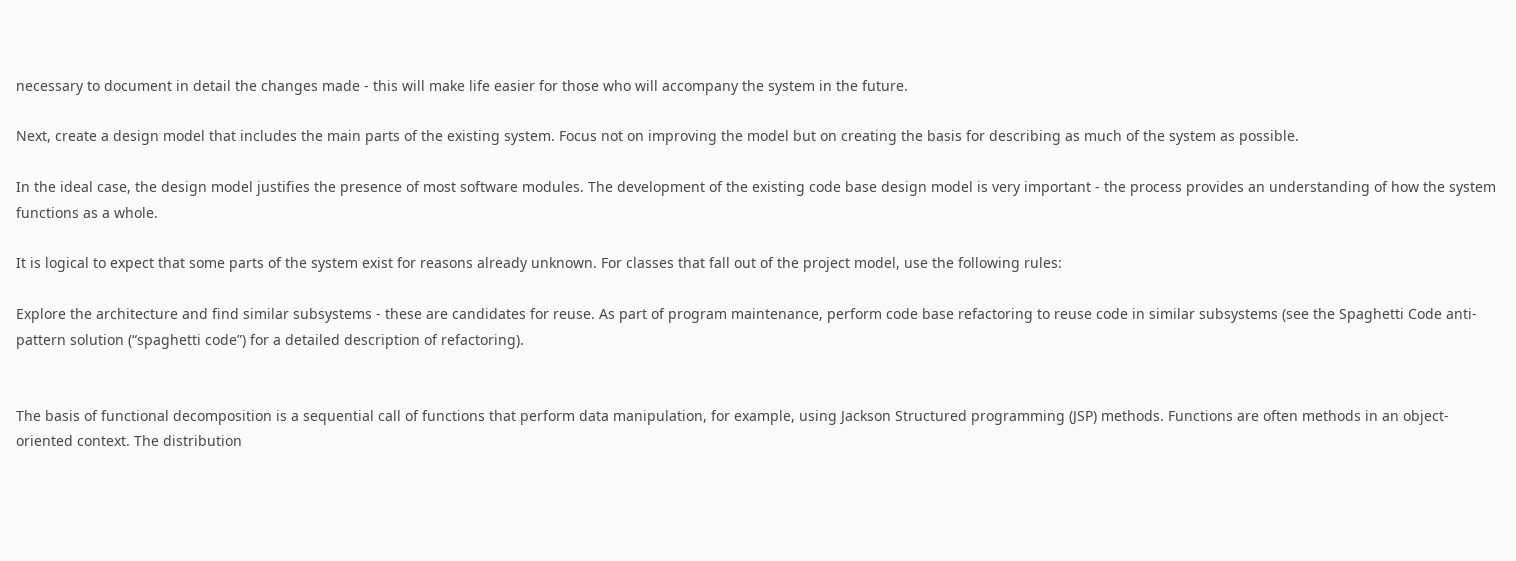necessary to document in detail the changes made - this will make life easier for those who will accompany the system in the future.

Next, create a design model that includes the main parts of the existing system. Focus not on improving the model but on creating the basis for describing as much of the system as possible.

In the ideal case, the design model justifies the presence of most software modules. The development of the existing code base design model is very important - the process provides an understanding of how the system functions as a whole.

It is logical to expect that some parts of the system exist for reasons already unknown. For classes that fall out of the project model, use the following rules:

Explore the architecture and find similar subsystems - these are candidates for reuse. As part of program maintenance, perform code base refactoring to reuse code in similar subsystems (see the Spaghetti Code anti-pattern solution (“spaghetti code”) for a detailed description of refactoring).


The basis of functional decomposition is a sequential call of functions that perform data manipulation, for example, using Jackson Structured programming (JSP) methods. Functions are often methods in an object-oriented context. The distribution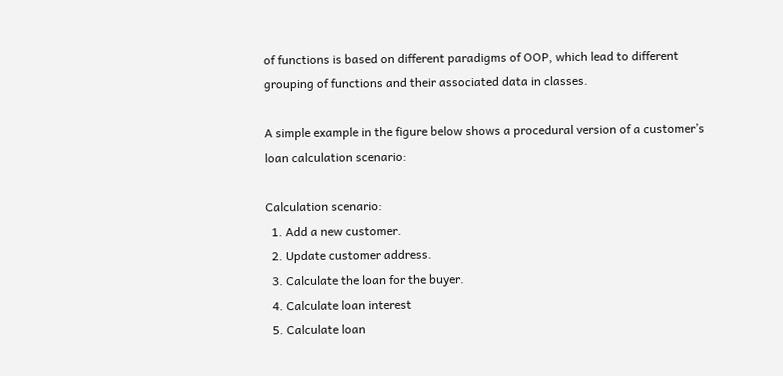of functions is based on different paradigms of OOP, which lead to different grouping of functions and their associated data in classes.

A simple example in the figure below shows a procedural version of a customer’s loan calculation scenario:

Calculation scenario:
  1. Add a new customer.
  2. Update customer address.
  3. Calculate the loan for the buyer.
  4. Calculate loan interest
  5. Calculate loan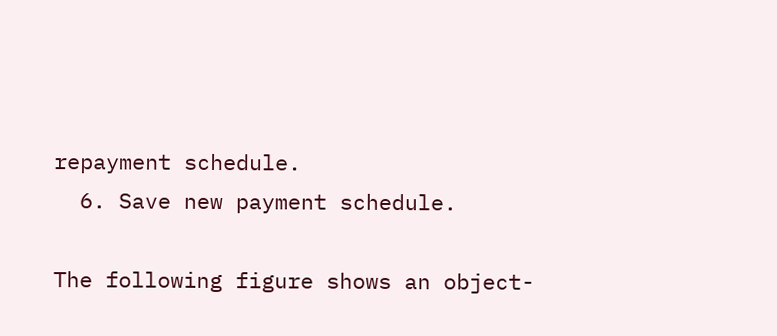repayment schedule.
  6. Save new payment schedule.

The following figure shows an object-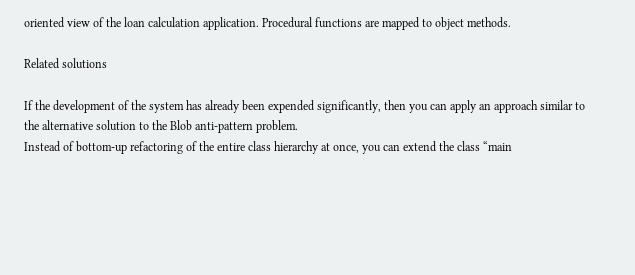oriented view of the loan calculation application. Procedural functions are mapped to object methods.

Related solutions

If the development of the system has already been expended significantly, then you can apply an approach similar to the alternative solution to the Blob anti-pattern problem.
Instead of bottom-up refactoring of the entire class hierarchy at once, you can extend the class “main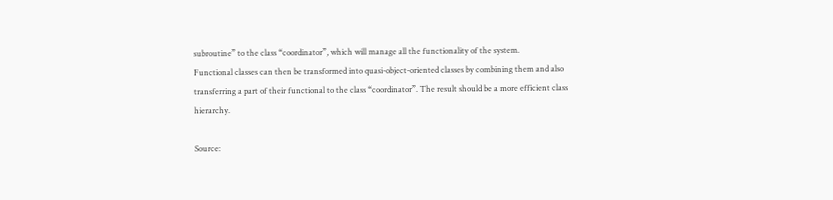subroutine” to the class “coordinator”, which will manage all the functionality of the system.
Functional classes can then be transformed into quasi-object-oriented classes by combining them and also transferring a part of their functional to the class “coordinator”. The result should be a more efficient class hierarchy.

Source: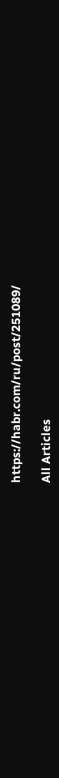https://habr.com/ru/post/251089/

All Articles